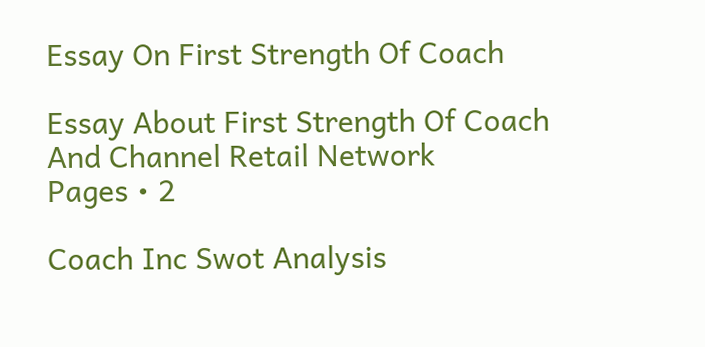Essay On First Strength Of Coach

Essay About First Strength Of Coach And Channel Retail Network
Pages • 2

Coach Inc Swot Analysis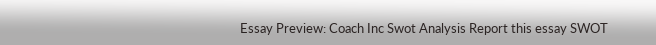Essay Preview: Coach Inc Swot Analysis Report this essay SWOT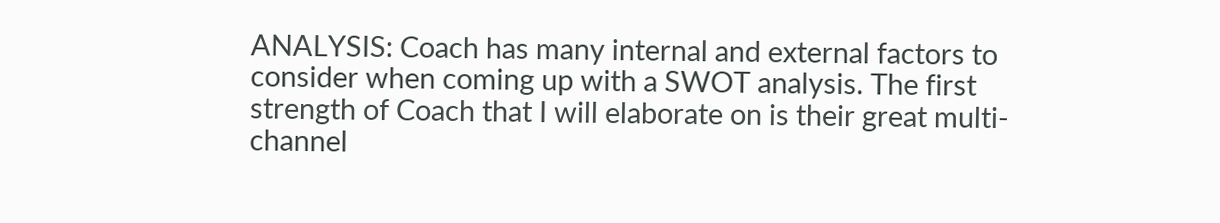ANALYSIS: Coach has many internal and external factors to consider when coming up with a SWOT analysis. The first strength of Coach that I will elaborate on is their great multi-channel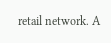retail network. A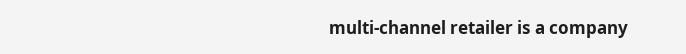multi-channel retailer is a company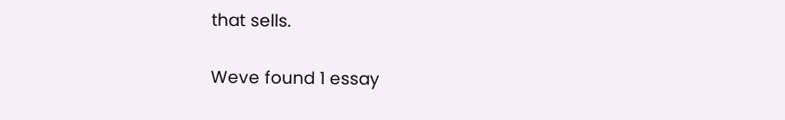that sells.

Weve found 1 essay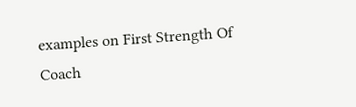examples on First Strength Of Coach